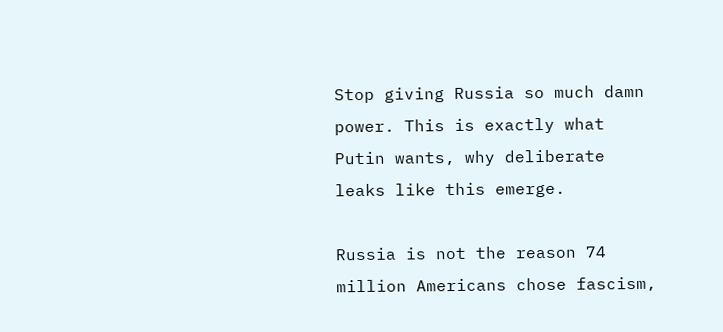Stop giving Russia so much damn power. This is exactly what Putin wants, why deliberate leaks like this emerge.

Russia is not the reason 74 million Americans chose fascism,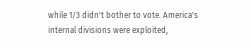while 1/3 didn't bother to vote. America's internal divisions were exploited,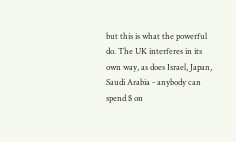but this is what the powerful do. The UK interferes in its own way, as does Israel, Japan, Saudi Arabia - anybody can spend $ on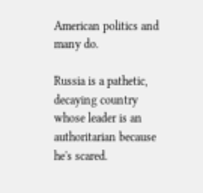American politics and many do.

Russia is a pathetic, decaying country whose leader is an authoritarian because he's scared.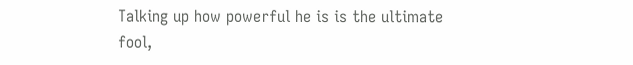Talking up how powerful he is is the ultimate fool,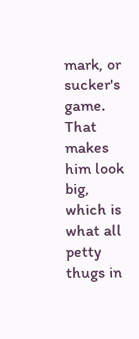mark, or sucker's game. That makes him look big, which is what all petty thugs in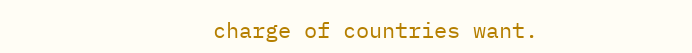charge of countries want.